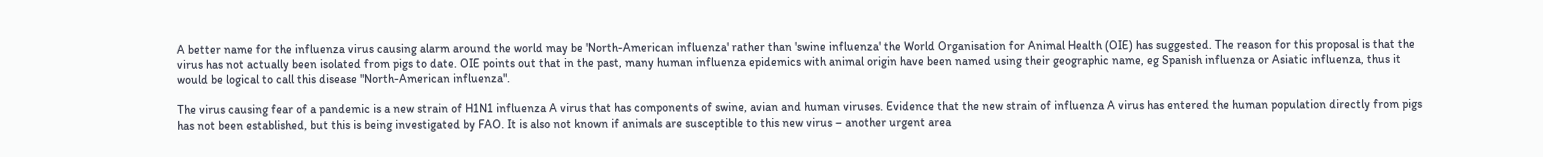A better name for the influenza virus causing alarm around the world may be 'North-American influenza' rather than 'swine influenza' the World Organisation for Animal Health (OIE) has suggested. The reason for this proposal is that the virus has not actually been isolated from pigs to date. OIE points out that in the past, many human influenza epidemics with animal origin have been named using their geographic name, eg Spanish influenza or Asiatic influenza, thus it would be logical to call this disease "North-American influenza".

The virus causing fear of a pandemic is a new strain of H1N1 influenza A virus that has components of swine, avian and human viruses. Evidence that the new strain of influenza A virus has entered the human population directly from pigs has not been established, but this is being investigated by FAO. It is also not known if animals are susceptible to this new virus – another urgent area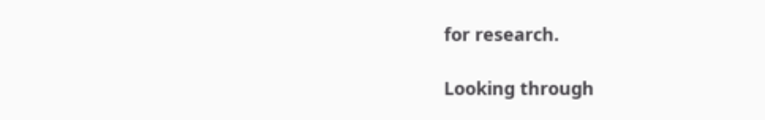for research.

Looking through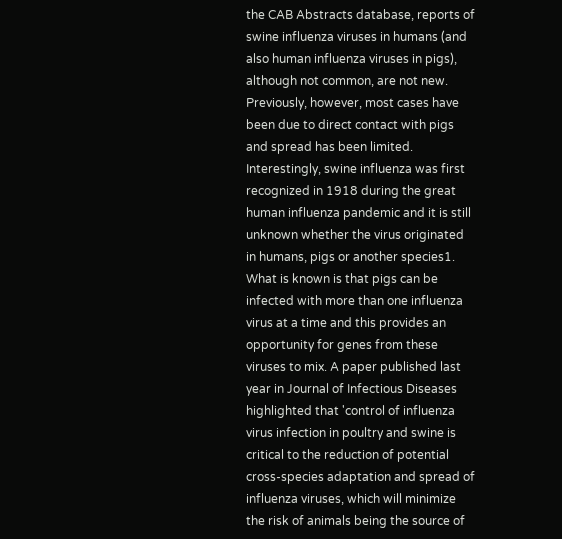the CAB Abstracts database, reports of swine influenza viruses in humans (and also human influenza viruses in pigs), although not common, are not new. Previously, however, most cases have been due to direct contact with pigs and spread has been limited. Interestingly, swine influenza was first recognized in 1918 during the great human influenza pandemic and it is still unknown whether the virus originated in humans, pigs or another species1. What is known is that pigs can be infected with more than one influenza virus at a time and this provides an opportunity for genes from these viruses to mix. A paper published last year in Journal of Infectious Diseases highlighted that 'control of influenza virus infection in poultry and swine is critical to the reduction of potential cross-species adaptation and spread of influenza viruses, which will minimize the risk of animals being the source of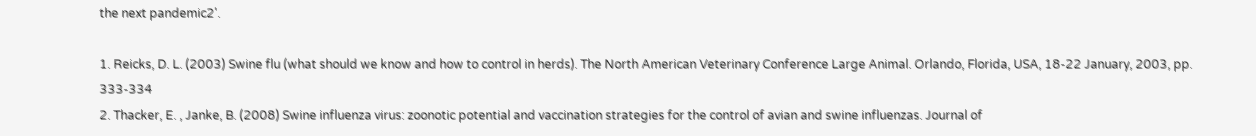the next pandemic2'.

1. Reicks, D. L. (2003) Swine flu (what should we know and how to control in herds). The North American Veterinary Conference Large Animal. Orlando, Florida, USA, 18-22 January, 2003, pp. 333-334
2. Thacker, E. , Janke, B. (2008) Swine influenza virus: zoonotic potential and vaccination strategies for the control of avian and swine influenzas. Journal of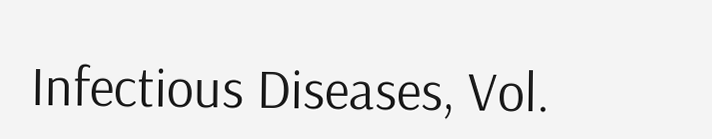Infectious Diseases, Vol.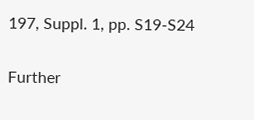197, Suppl. 1, pp. S19-S24

Further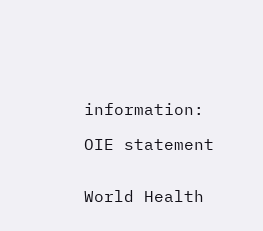information:

OIE statement


World Health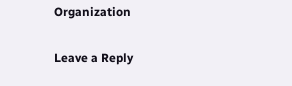Organization

Leave a Reply